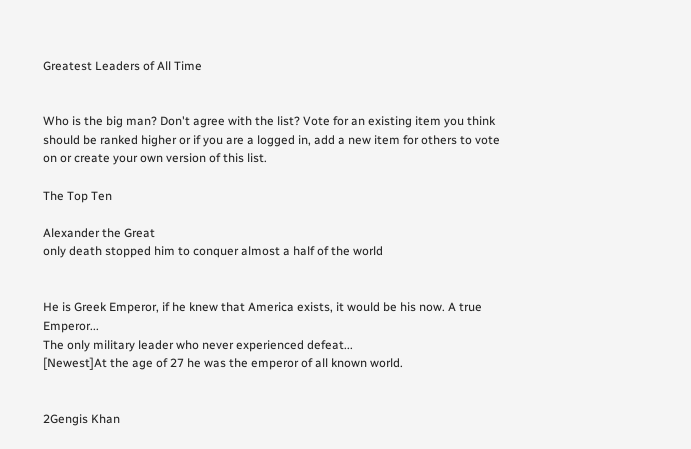Greatest Leaders of All Time


Who is the big man? Don't agree with the list? Vote for an existing item you think should be ranked higher or if you are a logged in, add a new item for others to vote on or create your own version of this list.

The Top Ten

Alexander the Great
only death stopped him to conquer almost a half of the world


He is Greek Emperor, if he knew that America exists, it would be his now. A true Emperor...
The only military leader who never experienced defeat...
[Newest]At the age of 27 he was the emperor of all known world.


2Gengis Khan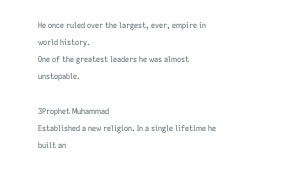He once ruled over the largest, ever, empire in world history.
One of the greatest leaders he was almost unstopable.

3Prophet Muhammad
Established a new religion. In a single lifetime he built an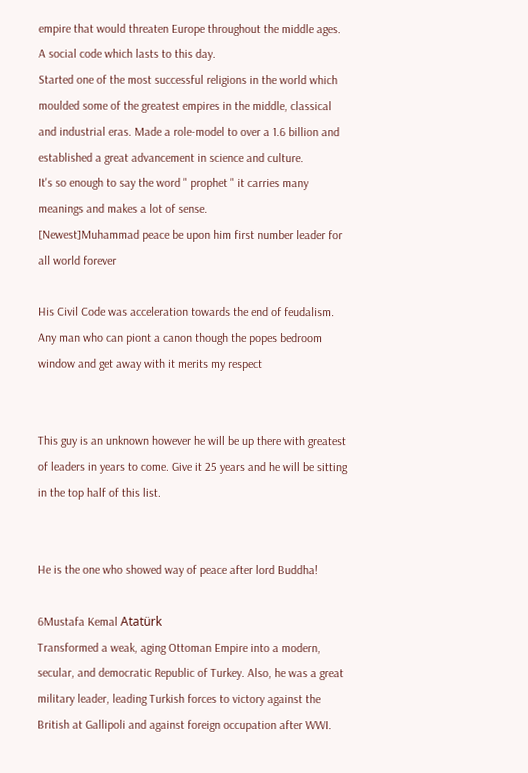empire that would threaten Europe throughout the middle ages. A social code which lasts to this day.
Started one of the most successful religions in the world which moulded some of the greatest empires in the middle, classical and industrial eras. Made a role-model to over a 1.6 billion and established a great advancement in science and culture.
It's so enough to say the word " prophet " it carries many meanings and makes a lot of sense.
[Newest]Muhammad peace be upon him first number leader for all world forever

His Civil Code was acceleration towards the end of feudalism.
Any man who can piont a canon though the popes bedroom window and get away with it merits my respect


This guy is an unknown however he will be up there with greatest of leaders in years to come. Give it 25 years and he will be sitting in the top half of this list.


He is the one who showed way of peace after lord Buddha!

6Mustafa Kemal Atatürk
Transformed a weak, aging Ottoman Empire into a modern, secular, and democratic Republic of Turkey. Also, he was a great military leader, leading Turkish forces to victory against the British at Gallipoli and against foreign occupation after WWI.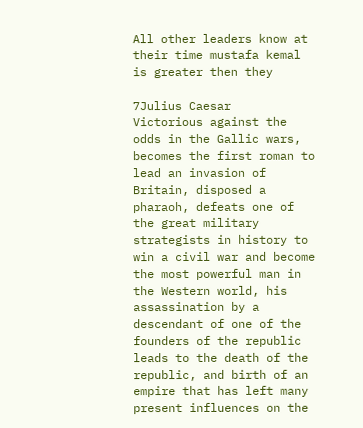All other leaders know at their time mustafa kemal is greater then they

7Julius Caesar
Victorious against the odds in the Gallic wars, becomes the first roman to lead an invasion of Britain, disposed a pharaoh, defeats one of the great military strategists in history to win a civil war and become the most powerful man in the Western world, his assassination by a descendant of one of the founders of the republic leads to the death of the republic, and birth of an empire that has left many present influences on the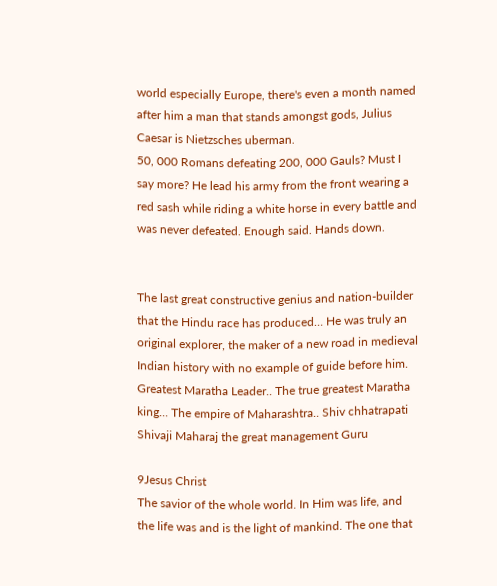world especially Europe, there's even a month named after him a man that stands amongst gods, Julius Caesar is Nietzsches uberman.
50, 000 Romans defeating 200, 000 Gauls? Must I say more? He lead his army from the front wearing a red sash while riding a white horse in every battle and was never defeated. Enough said. Hands down.


The last great constructive genius and nation-builder that the Hindu race has produced… He was truly an original explorer, the maker of a new road in medieval Indian history with no example of guide before him.
Greatest Maratha Leader.. The true greatest Maratha king... The empire of Maharashtra.. Shiv chhatrapati
Shivaji Maharaj the great management Guru

9Jesus Christ
The savior of the whole world. In Him was life, and the life was and is the light of mankind. The one that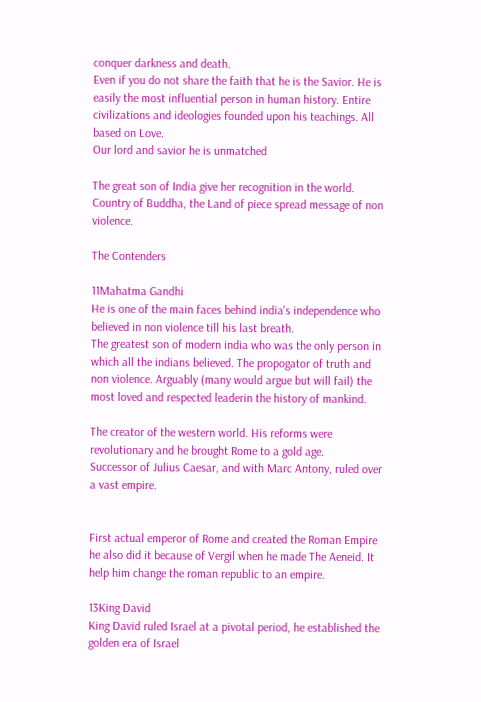conquer darkness and death.
Even if you do not share the faith that he is the Savior. He is easily the most influential person in human history. Entire civilizations and ideologies founded upon his teachings. All based on Love.
Our lord and savior he is unmatched

The great son of India give her recognition in the world. Country of Buddha, the Land of piece spread message of non violence.

The Contenders

11Mahatma Gandhi
He is one of the main faces behind india's independence who believed in non violence till his last breath.
The greatest son of modern india who was the only person in which all the indians believed. The propogator of truth and non violence. Arguably (many would argue but will fail) the most loved and respected leaderin the history of mankind.

The creator of the western world. His reforms were revolutionary and he brought Rome to a gold age.
Successor of Julius Caesar, and with Marc Antony, ruled over a vast empire.


First actual emperor of Rome and created the Roman Empire he also did it because of Vergil when he made The Aeneid. It help him change the roman republic to an empire.

13King David
King David ruled Israel at a pivotal period, he established the golden era of Israel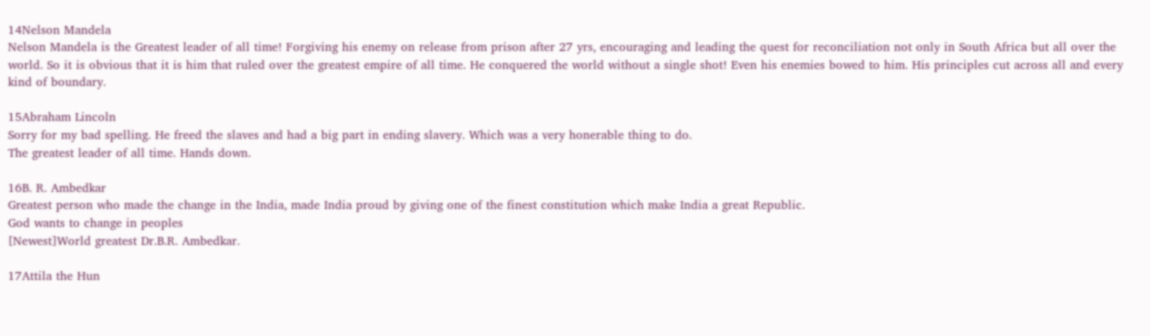14Nelson Mandela
Nelson Mandela is the Greatest leader of all time! Forgiving his enemy on release from prison after 27 yrs, encouraging and leading the quest for reconciliation not only in South Africa but all over the world. So it is obvious that it is him that ruled over the greatest empire of all time. He conquered the world without a single shot! Even his enemies bowed to him. His principles cut across all and every kind of boundary.

15Abraham Lincoln
Sorry for my bad spelling. He freed the slaves and had a big part in ending slavery. Which was a very honerable thing to do.
The greatest leader of all time. Hands down.

16B. R. Ambedkar
Greatest person who made the change in the India, made India proud by giving one of the finest constitution which make India a great Republic.
God wants to change in peoples
[Newest]World greatest Dr.B.R. Ambedkar.

17Attila the Hun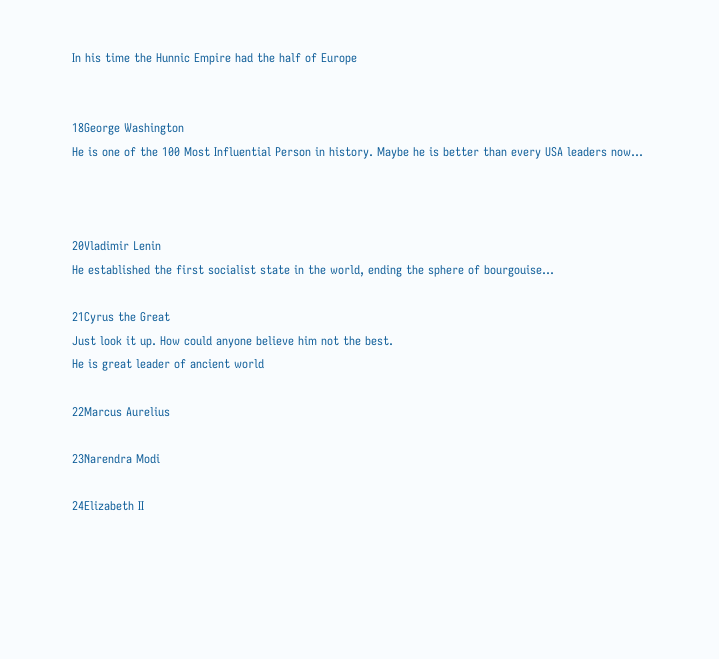In his time the Hunnic Empire had the half of Europe


18George Washington
He is one of the 100 Most Influential Person in history. Maybe he is better than every USA leaders now...



20Vladimir Lenin
He established the first socialist state in the world, ending the sphere of bourgouise...

21Cyrus the Great
Just look it up. How could anyone believe him not the best.
He is great leader of ancient world

22Marcus Aurelius

23Narendra Modi

24Elizabeth II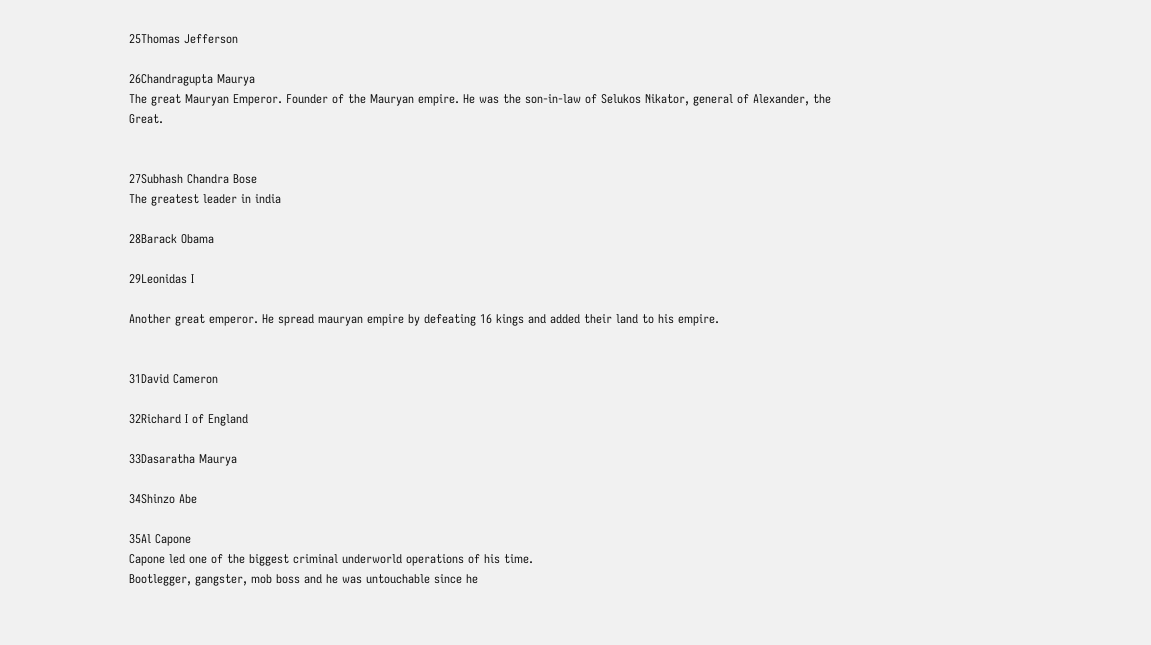25Thomas Jefferson

26Chandragupta Maurya
The great Mauryan Emperor. Founder of the Mauryan empire. He was the son-in-law of Selukos Nikator, general of Alexander, the Great.


27Subhash Chandra Bose
The greatest leader in india

28Barack Obama

29Leonidas I

Another great emperor. He spread mauryan empire by defeating 16 kings and added their land to his empire.


31David Cameron

32Richard I of England

33Dasaratha Maurya

34Shinzo Abe

35Al Capone
Capone led one of the biggest criminal underworld operations of his time.
Bootlegger, gangster, mob boss and he was untouchable since he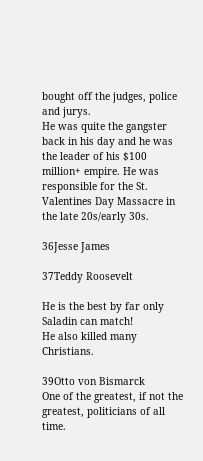bought off the judges, police and jurys.
He was quite the gangster back in his day and he was the leader of his $100 million+ empire. He was responsible for the St. Valentines Day Massacre in the late 20s/early 30s.

36Jesse James

37Teddy Roosevelt

He is the best by far only Saladin can match!
He also killed many Christians.

39Otto von Bismarck
One of the greatest, if not the greatest, politicians of all time.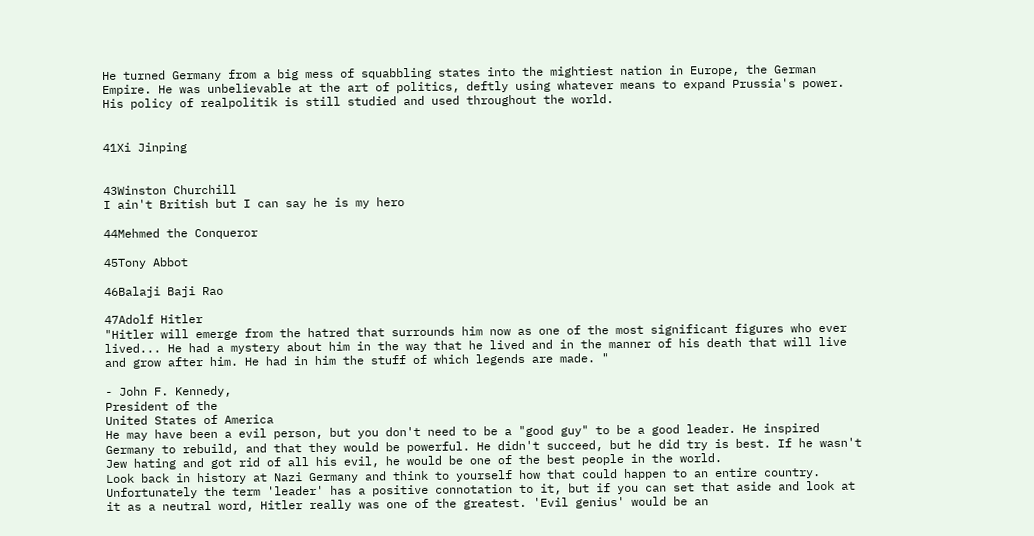He turned Germany from a big mess of squabbling states into the mightiest nation in Europe, the German Empire. He was unbelievable at the art of politics, deftly using whatever means to expand Prussia's power. His policy of realpolitik is still studied and used throughout the world.


41Xi Jinping


43Winston Churchill
I ain't British but I can say he is my hero

44Mehmed the Conqueror

45Tony Abbot

46Balaji Baji Rao

47Adolf Hitler
"Hitler will emerge from the hatred that surrounds him now as one of the most significant figures who ever lived... He had a mystery about him in the way that he lived and in the manner of his death that will live and grow after him. He had in him the stuff of which legends are made. "

- John F. Kennedy,
President of the
United States of America
He may have been a evil person, but you don't need to be a "good guy" to be a good leader. He inspired Germany to rebuild, and that they would be powerful. He didn't succeed, but he did try is best. If he wasn't Jew hating and got rid of all his evil, he would be one of the best people in the world.
Look back in history at Nazi Germany and think to yourself how that could happen to an entire country. Unfortunately the term 'leader' has a positive connotation to it, but if you can set that aside and look at it as a neutral word, Hitler really was one of the greatest. 'Evil genius' would be an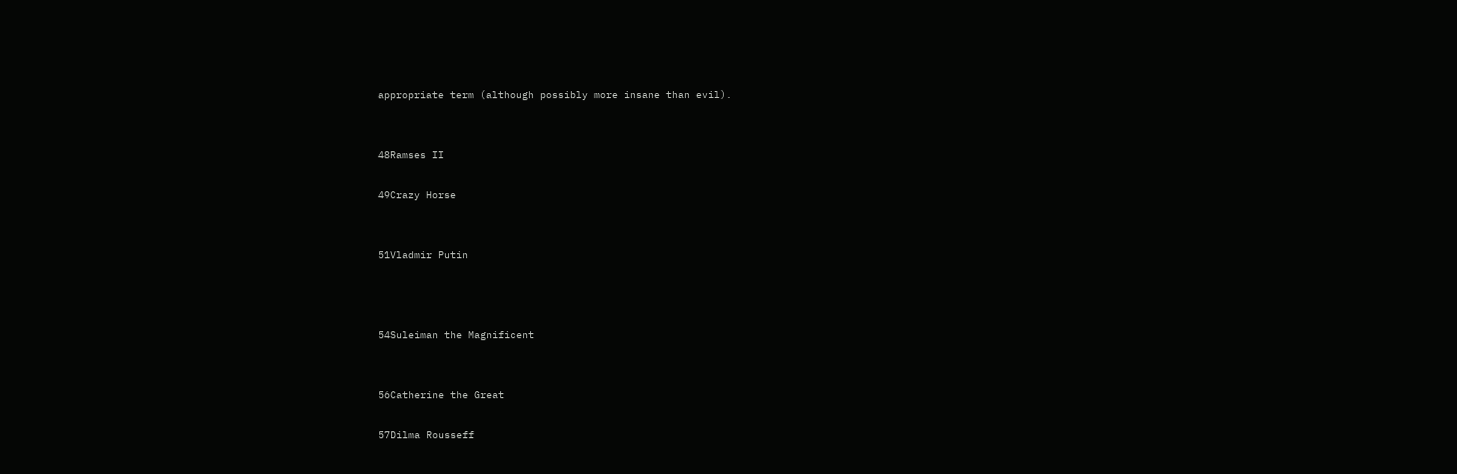appropriate term (although possibly more insane than evil).


48Ramses II

49Crazy Horse


51Vladmir Putin



54Suleiman the Magnificent


56Catherine the Great

57Dilma Rousseff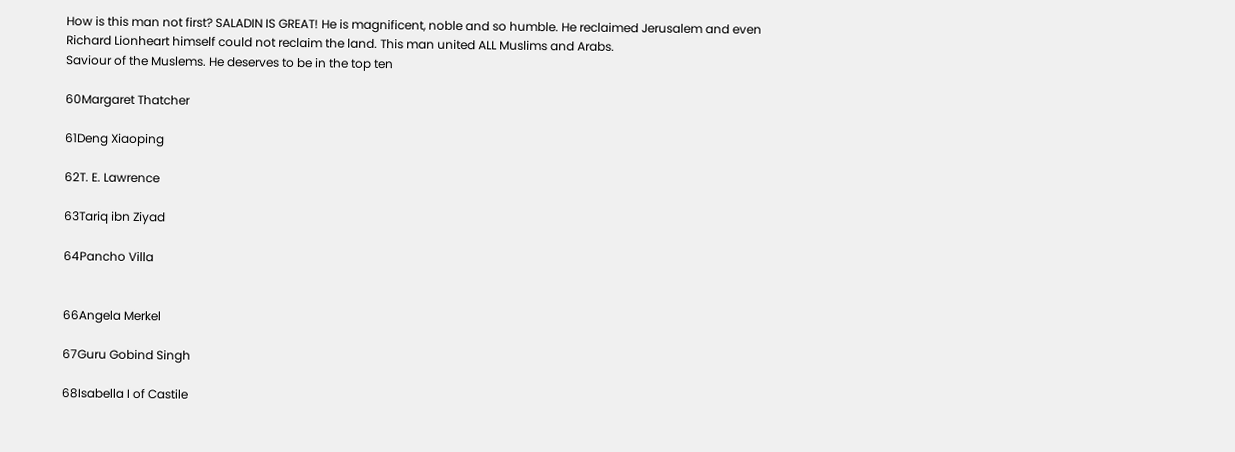How is this man not first? SALADIN IS GREAT! He is magnificent, noble and so humble. He reclaimed Jerusalem and even Richard Lionheart himself could not reclaim the land. This man united ALL Muslims and Arabs.
Saviour of the Muslems. He deserves to be in the top ten

60Margaret Thatcher

61Deng Xiaoping

62T. E. Lawrence

63Tariq ibn Ziyad

64Pancho Villa


66Angela Merkel

67Guru Gobind Singh

68Isabella I of Castile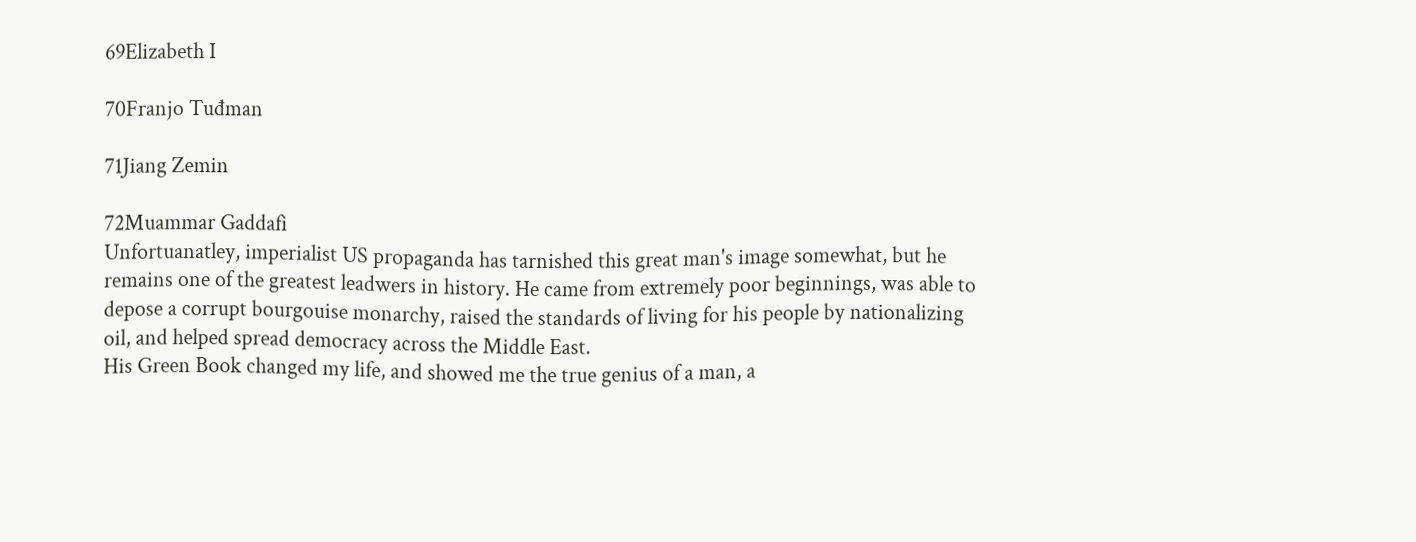69Elizabeth I

70Franjo Tuđman

71Jiang Zemin

72Muammar Gaddafi
Unfortuanatley, imperialist US propaganda has tarnished this great man's image somewhat, but he remains one of the greatest leadwers in history. He came from extremely poor beginnings, was able to depose a corrupt bourgouise monarchy, raised the standards of living for his people by nationalizing oil, and helped spread democracy across the Middle East.
His Green Book changed my life, and showed me the true genius of a man, a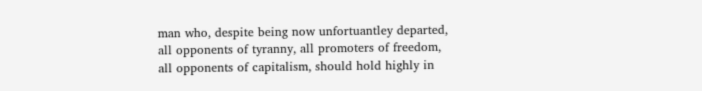man who, despite being now unfortuantley departed, all opponents of tyranny, all promoters of freedom, all opponents of capitalism, should hold highly in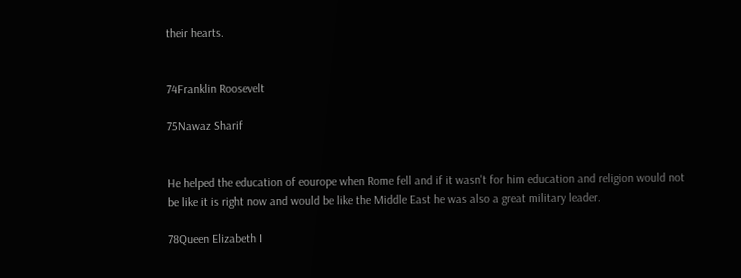their hearts.


74Franklin Roosevelt

75Nawaz Sharif


He helped the education of eourope when Rome fell and if it wasn't for him education and religion would not be like it is right now and would be like the Middle East he was also a great military leader.

78Queen Elizabeth I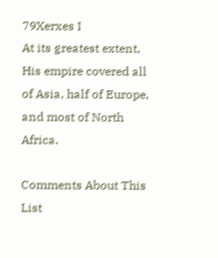79Xerxes I
At its greatest extent, His empire covered all of Asia, half of Europe, and most of North Africa.

Comments About This List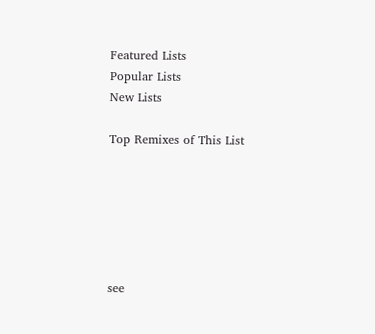Featured Lists
Popular Lists
New Lists

Top Remixes of This List






see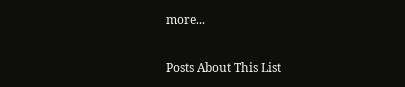more...

Posts About This List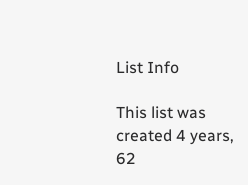List Info

This list was created 4 years, 62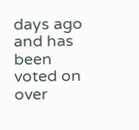days ago and has been voted on over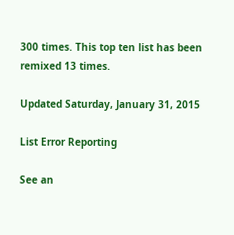300 times. This top ten list has been remixed 13 times.

Updated Saturday, January 31, 2015

List Error Reporting

See an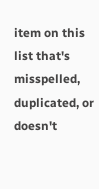item on this list that's misspelled, duplicated, or doesn't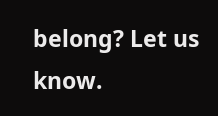belong? Let us know.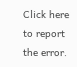Click here to report the error.